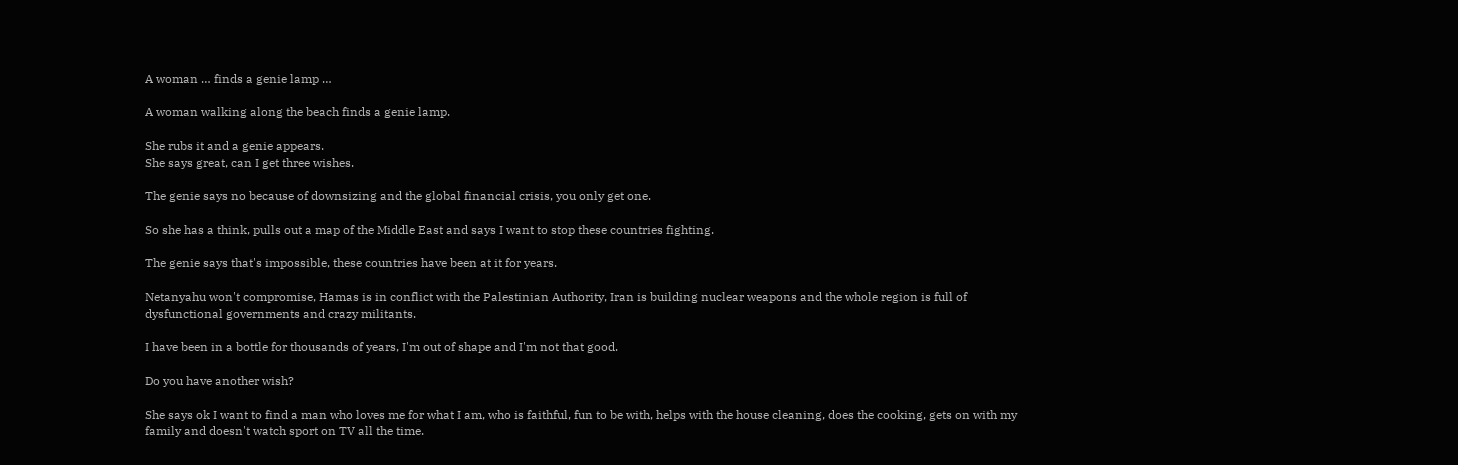A woman … finds a genie lamp …

A woman walking along the beach finds a genie lamp.

She rubs it and a genie appears.
She says great, can I get three wishes.

The genie says no because of downsizing and the global financial crisis, you only get one.

So she has a think, pulls out a map of the Middle East and says I want to stop these countries fighting.

The genie says that's impossible, these countries have been at it for years.

Netanyahu won't compromise, Hamas is in conflict with the Palestinian Authority, Iran is building nuclear weapons and the whole region is full of dysfunctional governments and crazy militants.

I have been in a bottle for thousands of years, I'm out of shape and I'm not that good.

Do you have another wish?

She says ok I want to find a man who loves me for what I am, who is faithful, fun to be with, helps with the house cleaning, does the cooking, gets on with my family and doesn't watch sport on TV all the time.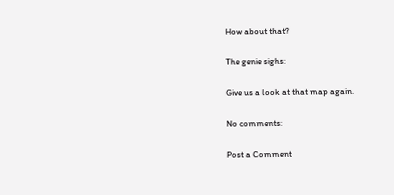How about that?

The genie sighs:

Give us a look at that map again.

No comments:

Post a Comment